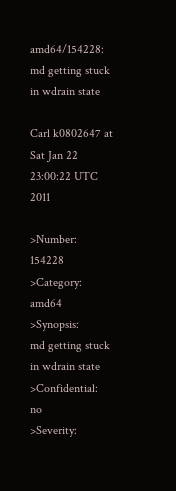amd64/154228: md getting stuck in wdrain state

Carl k0802647 at
Sat Jan 22 23:00:22 UTC 2011

>Number:         154228
>Category:       amd64
>Synopsis:       md getting stuck in wdrain state
>Confidential:   no
>Severity: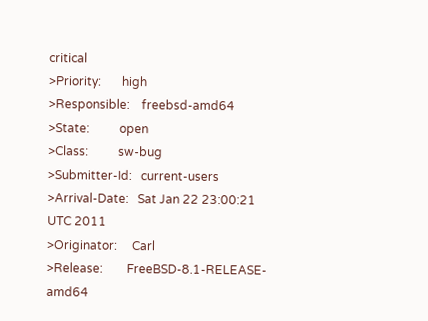critical
>Priority:       high
>Responsible:    freebsd-amd64
>State:          open
>Class:          sw-bug
>Submitter-Id:   current-users
>Arrival-Date:   Sat Jan 22 23:00:21 UTC 2011
>Originator:     Carl
>Release:        FreeBSD-8.1-RELEASE-amd64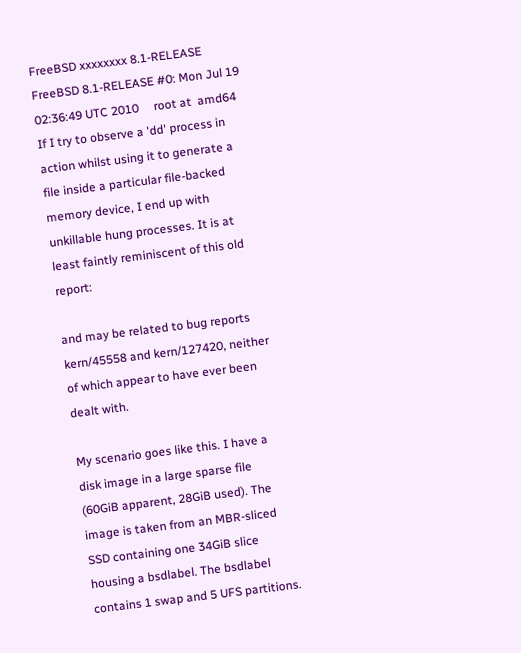FreeBSD xxxxxxxx 8.1-RELEASE FreeBSD 8.1-RELEASE #0: Mon Jul 19 02:36:49 UTC 2010     root at  amd64
If I try to observe a 'dd' process in action whilst using it to generate a file inside a particular file-backed memory device, I end up with unkillable hung processes. It is at least faintly reminiscent of this old report:

and may be related to bug reports kern/45558 and kern/127420, neither of which appear to have ever been dealt with.

My scenario goes like this. I have a disk image in a large sparse file (60GiB apparent, 28GiB used). The image is taken from an MBR-sliced SSD containing one 34GiB slice housing a bsdlabel. The bsdlabel contains 1 swap and 5 UFS partitions.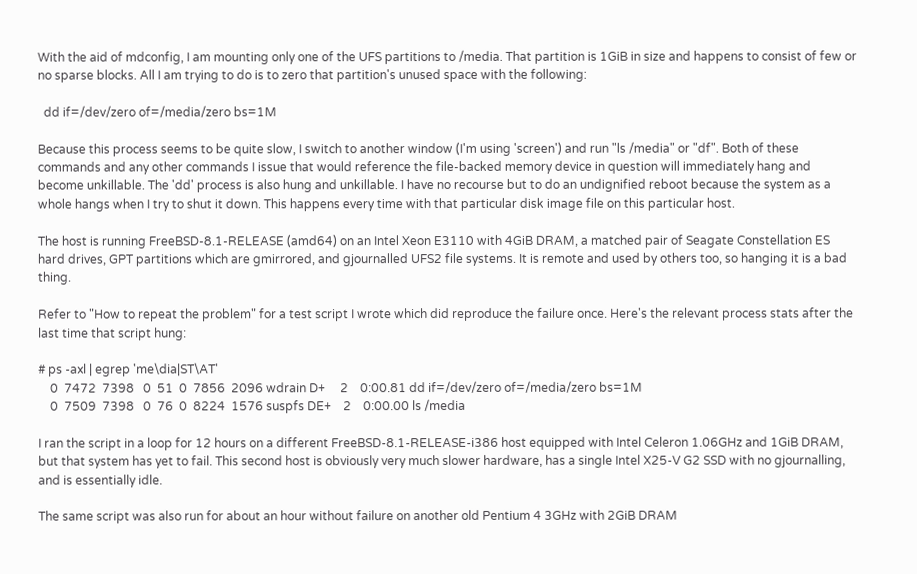With the aid of mdconfig, I am mounting only one of the UFS partitions to /media. That partition is 1GiB in size and happens to consist of few or no sparse blocks. All I am trying to do is to zero that partition's unused space with the following:

  dd if=/dev/zero of=/media/zero bs=1M

Because this process seems to be quite slow, I switch to another window (I'm using 'screen') and run "ls /media" or "df". Both of these commands and any other commands I issue that would reference the file-backed memory device in question will immediately hang and become unkillable. The 'dd' process is also hung and unkillable. I have no recourse but to do an undignified reboot because the system as a whole hangs when I try to shut it down. This happens every time with that particular disk image file on this particular host.

The host is running FreeBSD-8.1-RELEASE (amd64) on an Intel Xeon E3110 with 4GiB DRAM, a matched pair of Seagate Constellation ES hard drives, GPT partitions which are gmirrored, and gjournalled UFS2 file systems. It is remote and used by others too, so hanging it is a bad thing.

Refer to "How to repeat the problem" for a test script I wrote which did reproduce the failure once. Here's the relevant process stats after the last time that script hung:

# ps -axl | egrep 'me\dia|ST\AT'
    0  7472  7398   0  51  0  7856  2096 wdrain D+     2    0:00.81 dd if=/dev/zero of=/media/zero bs=1M
    0  7509  7398   0  76  0  8224  1576 suspfs DE+    2    0:00.00 ls /media

I ran the script in a loop for 12 hours on a different FreeBSD-8.1-RELEASE-i386 host equipped with Intel Celeron 1.06GHz and 1GiB DRAM, but that system has yet to fail. This second host is obviously very much slower hardware, has a single Intel X25-V G2 SSD with no gjournalling, and is essentially idle.

The same script was also run for about an hour without failure on another old Pentium 4 3GHz with 2GiB DRAM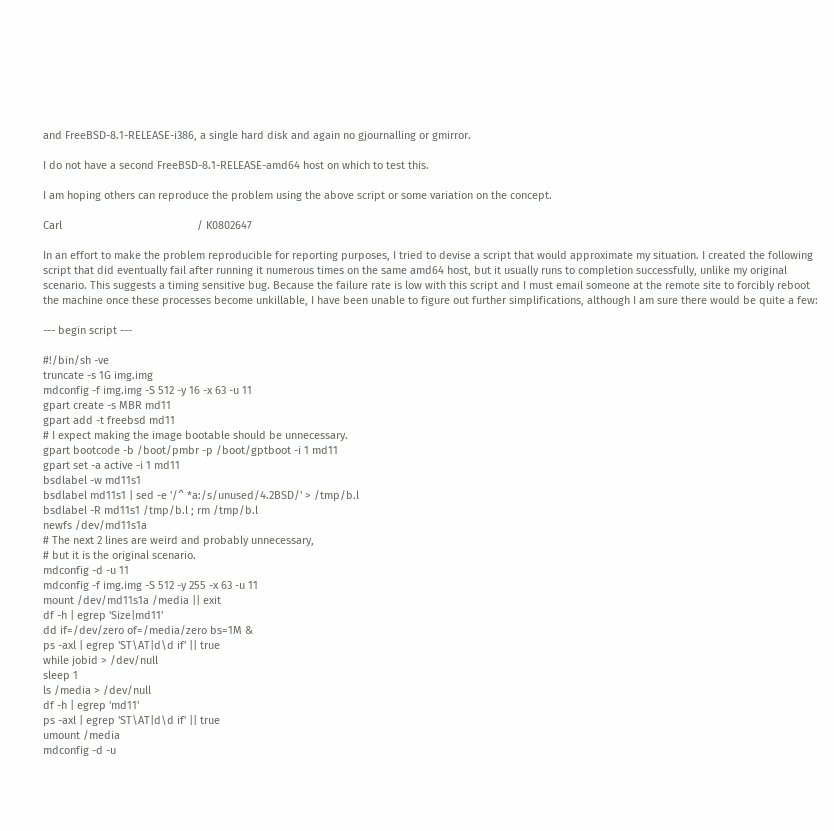and FreeBSD-8.1-RELEASE-i386, a single hard disk and again no gjournalling or gmirror.

I do not have a second FreeBSD-8.1-RELEASE-amd64 host on which to test this.

I am hoping others can reproduce the problem using the above script or some variation on the concept.

Carl                                             / K0802647

In an effort to make the problem reproducible for reporting purposes, I tried to devise a script that would approximate my situation. I created the following script that did eventually fail after running it numerous times on the same amd64 host, but it usually runs to completion successfully, unlike my original scenario. This suggests a timing sensitive bug. Because the failure rate is low with this script and I must email someone at the remote site to forcibly reboot the machine once these processes become unkillable, I have been unable to figure out further simplifications, although I am sure there would be quite a few:

--- begin script ---

#!/bin/sh -ve
truncate -s 1G img.img
mdconfig -f img.img -S 512 -y 16 -x 63 -u 11
gpart create -s MBR md11
gpart add -t freebsd md11
# I expect making the image bootable should be unnecessary.
gpart bootcode -b /boot/pmbr -p /boot/gptboot -i 1 md11
gpart set -a active -i 1 md11
bsdlabel -w md11s1
bsdlabel md11s1 | sed -e '/^ *a:/s/unused/4.2BSD/' > /tmp/b.l
bsdlabel -R md11s1 /tmp/b.l ; rm /tmp/b.l
newfs /dev/md11s1a
# The next 2 lines are weird and probably unnecessary,
# but it is the original scenario.
mdconfig -d -u 11
mdconfig -f img.img -S 512 -y 255 -x 63 -u 11
mount /dev/md11s1a /media || exit
df -h | egrep 'Size|md11'
dd if=/dev/zero of=/media/zero bs=1M &
ps -axl | egrep 'ST\AT|d\d if' || true
while jobid > /dev/null
sleep 1
ls /media > /dev/null
df -h | egrep 'md11'
ps -axl | egrep 'ST\AT|d\d if' || true
umount /media
mdconfig -d -u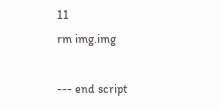11
rm img.img

--- end script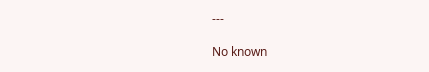---

No known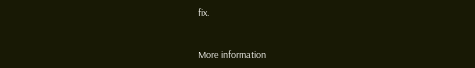fix.


More information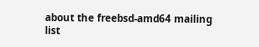about the freebsd-amd64 mailing list